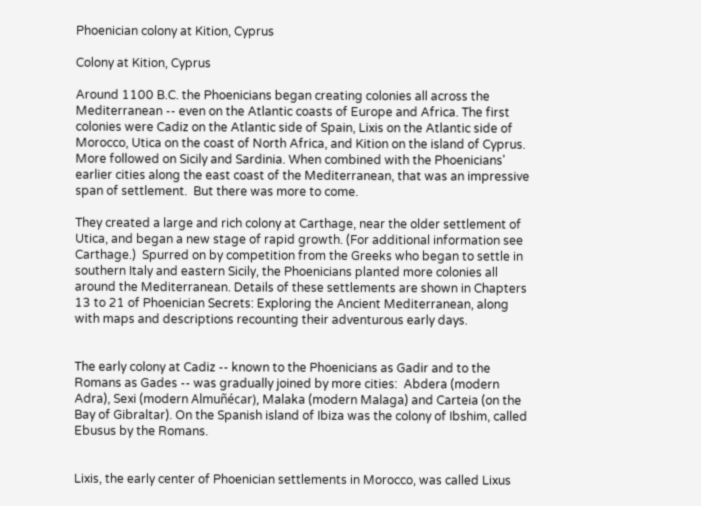Phoenician colony at Kition, Cyprus

Colony at Kition, Cyprus

Around 1100 B.C. the Phoenicians began creating colonies all across the Mediterranean -- even on the Atlantic coasts of Europe and Africa. The first colonies were Cadiz on the Atlantic side of Spain, Lixis on the Atlantic side of Morocco, Utica on the coast of North Africa, and Kition on the island of Cyprus.  More followed on Sicily and Sardinia. When combined with the Phoenicians' earlier cities along the east coast of the Mediterranean, that was an impressive span of settlement.  But there was more to come.

They created a large and rich colony at Carthage, near the older settlement of Utica, and began a new stage of rapid growth. (For additional information see Carthage.)  Spurred on by competition from the Greeks who began to settle in southern Italy and eastern Sicily, the Phoenicians planted more colonies all around the Mediterranean. Details of these settlements are shown in Chapters 13 to 21 of Phoenician Secrets: Exploring the Ancient Mediterranean, along with maps and descriptions recounting their adventurous early days.


The early colony at Cadiz -- known to the Phoenicians as Gadir and to the Romans as Gades -- was gradually joined by more cities:  Abdera (modern Adra), Sexi (modern Almuñécar), Malaka (modern Malaga) and Carteia (on the Bay of Gibraltar). On the Spanish island of Ibiza was the colony of Ibshim, called Ebusus by the Romans.


Lixis, the early center of Phoenician settlements in Morocco, was called Lixus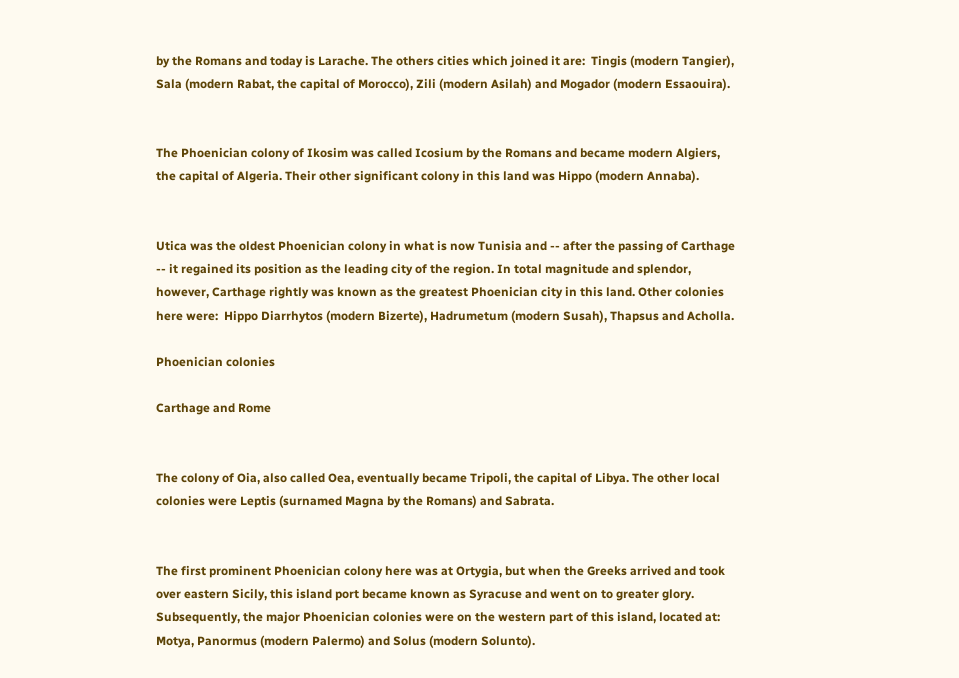by the Romans and today is Larache. The others cities which joined it are:  Tingis (modern Tangier), Sala (modern Rabat, the capital of Morocco), Zili (modern Asilah) and Mogador (modern Essaouira).


The Phoenician colony of Ikosim was called Icosium by the Romans and became modern Algiers, the capital of Algeria. Their other significant colony in this land was Hippo (modern Annaba).


Utica was the oldest Phoenician colony in what is now Tunisia and -- after the passing of Carthage -- it regained its position as the leading city of the region. In total magnitude and splendor, however, Carthage rightly was known as the greatest Phoenician city in this land. Other colonies here were:  Hippo Diarrhytos (modern Bizerte), Hadrumetum (modern Susah), Thapsus and Acholla.

Phoenician colonies

Carthage and Rome


The colony of Oia, also called Oea, eventually became Tripoli, the capital of Libya. The other local colonies were Leptis (surnamed Magna by the Romans) and Sabrata.


The first prominent Phoenician colony here was at Ortygia, but when the Greeks arrived and took over eastern Sicily, this island port became known as Syracuse and went on to greater glory. Subsequently, the major Phoenician colonies were on the western part of this island, located at:  Motya, Panormus (modern Palermo) and Solus (modern Solunto).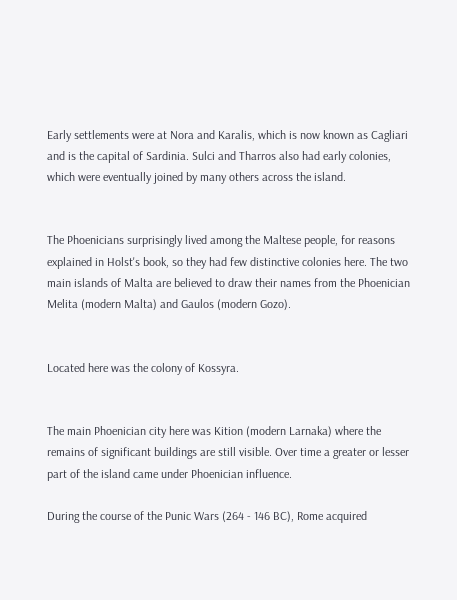Early settlements were at Nora and Karalis, which is now known as Cagliari and is the capital of Sardinia. Sulci and Tharros also had early colonies, which were eventually joined by many others across the island.


The Phoenicians surprisingly lived among the Maltese people, for reasons explained in Holst's book, so they had few distinctive colonies here. The two main islands of Malta are believed to draw their names from the Phoenician Melita (modern Malta) and Gaulos (modern Gozo).


Located here was the colony of Kossyra.


The main Phoenician city here was Kition (modern Larnaka) where the remains of significant buildings are still visible. Over time a greater or lesser part of the island came under Phoenician influence.

During the course of the Punic Wars (264 - 146 BC), Rome acquired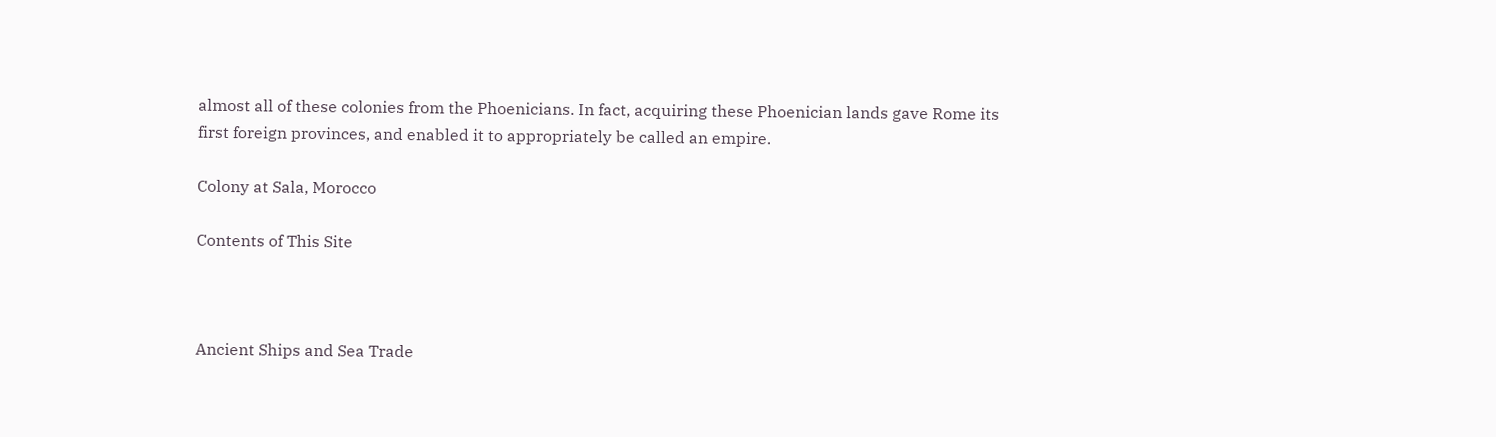almost all of these colonies from the Phoenicians. In fact, acquiring these Phoenician lands gave Rome its first foreign provinces, and enabled it to appropriately be called an empire.

Colony at Sala, Morocco

Contents of This Site



Ancient Ships and Sea Trade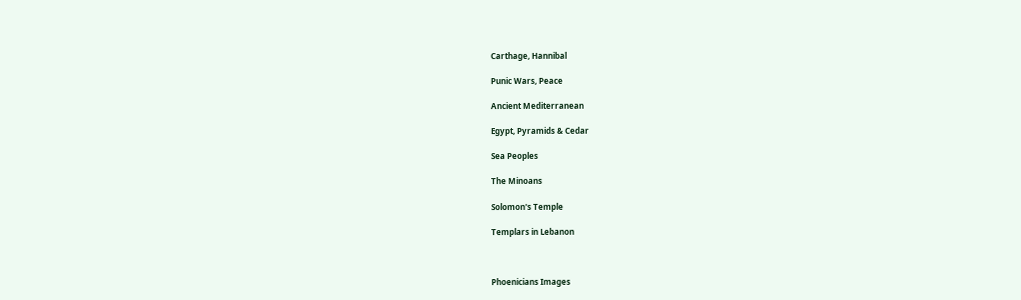Carthage, Hannibal

Punic Wars, Peace

Ancient Mediterranean

Egypt, Pyramids & Cedar

Sea Peoples

The Minoans

Solomon's Temple

Templars in Lebanon



Phoenicians Images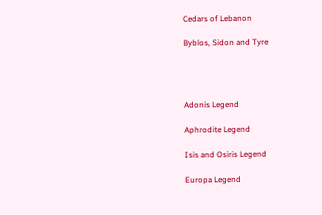Cedars of Lebanon

Byblos, Sidon and Tyre




Adonis Legend

Aphrodite Legend

Isis and Osiris Legend

Europa Legend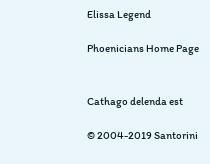Elissa Legend

Phoenicians Home Page


Cathago delenda est

© 2004-2019 Santorini